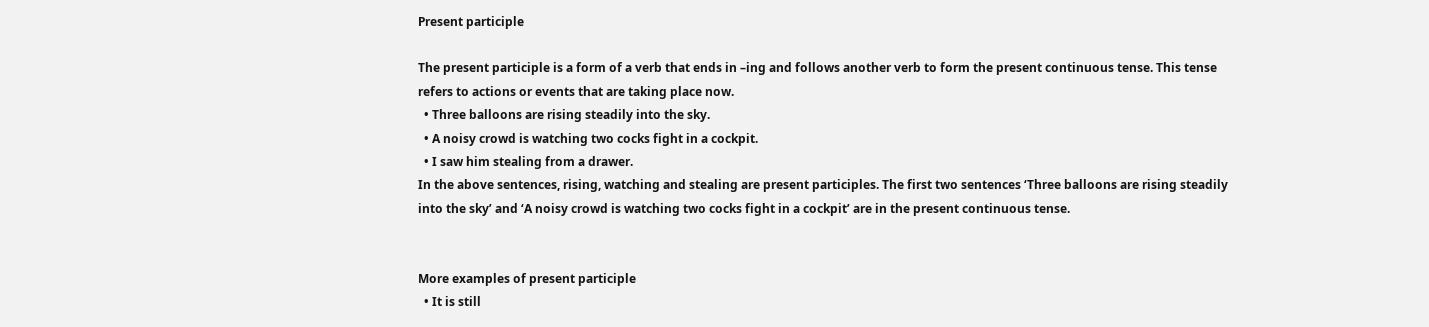Present participle

The present participle is a form of a verb that ends in –ing and follows another verb to form the present continuous tense. This tense refers to actions or events that are taking place now.
  • Three balloons are rising steadily into the sky.
  • A noisy crowd is watching two cocks fight in a cockpit.
  • I saw him stealing from a drawer.
In the above sentences, rising, watching and stealing are present participles. The first two sentences ‘Three balloons are rising steadily into the sky’ and ‘A noisy crowd is watching two cocks fight in a cockpit’ are in the present continuous tense.


More examples of present participle
  • It is still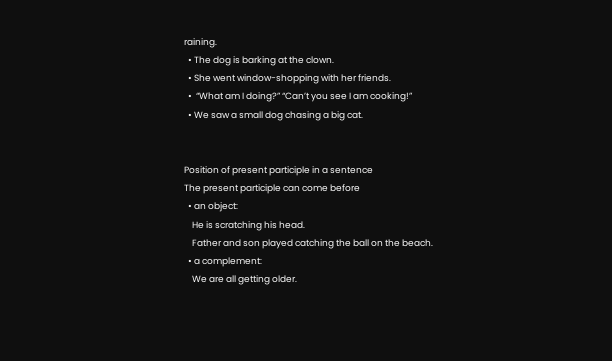raining.
  • The dog is barking at the clown.
  • She went window-shopping with her friends.
  •  “What am I doing?” “Can’t you see I am cooking!”
  • We saw a small dog chasing a big cat.


Position of present participle in a sentence
The present participle can come before
  • an object:
    He is scratching his head.
    Father and son played catching the ball on the beach.
  • a complement:
    We are all getting older.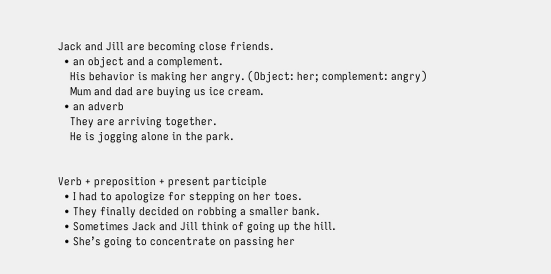Jack and Jill are becoming close friends.
  • an object and a complement.
    His behavior is making her angry. (Object: her; complement: angry)
    Mum and dad are buying us ice cream.
  • an adverb
    They are arriving together.
    He is jogging alone in the park.


Verb + preposition + present participle
  • I had to apologize for stepping on her toes.
  • They finally decided on robbing a smaller bank.
  • Sometimes Jack and Jill think of going up the hill.
  • She’s going to concentrate on passing her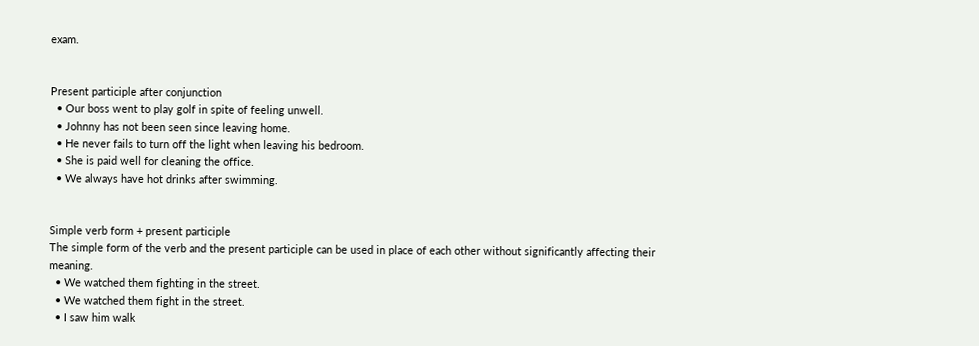exam.


Present participle after conjunction
  • Our boss went to play golf in spite of feeling unwell.
  • Johnny has not been seen since leaving home.
  • He never fails to turn off the light when leaving his bedroom.
  • She is paid well for cleaning the office.
  • We always have hot drinks after swimming.


Simple verb form + present participle
The simple form of the verb and the present participle can be used in place of each other without significantly affecting their meaning.
  • We watched them fighting in the street.
  • We watched them fight in the street.
  • I saw him walk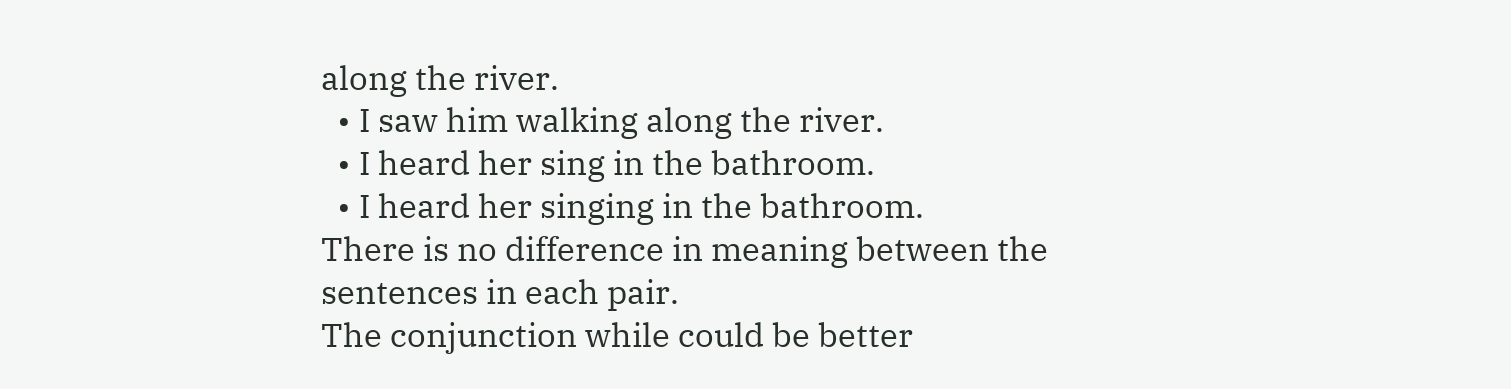along the river.
  • I saw him walking along the river.
  • I heard her sing in the bathroom.
  • I heard her singing in the bathroom.
There is no difference in meaning between the sentences in each pair.
The conjunction while could be better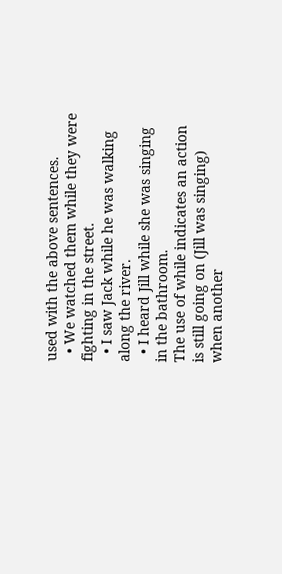used with the above sentences.
  • We watched them while they were fighting in the street.
  • I saw Jack while he was walking along the river.
  • I heard Jill while she was singing in the bathroom.
The use of while indicates an action is still going on (Jill was singing) when another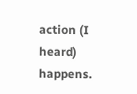action (I heard) happens.